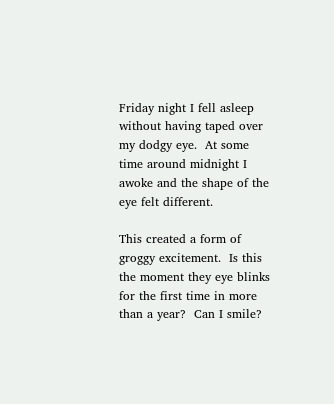Friday night I fell asleep without having taped over my dodgy eye.  At some time around midnight I awoke and the shape of the eye felt different.

This created a form of groggy excitement.  Is this the moment they eye blinks for the first time in more than a year?  Can I smile?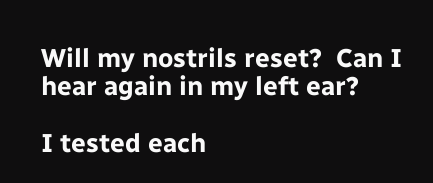Will my nostrils reset?  Can I hear again in my left ear?

I tested each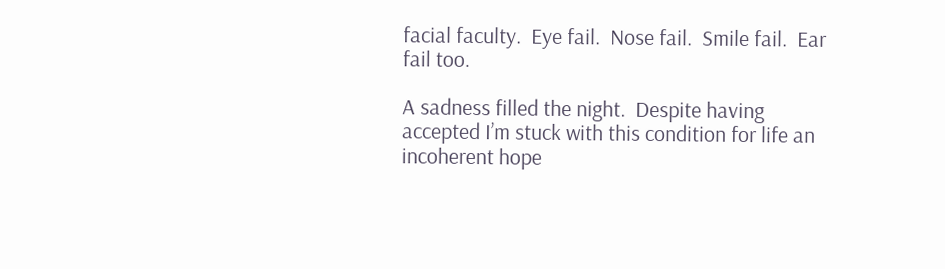facial faculty.  Eye fail.  Nose fail.  Smile fail.  Ear fail too.

A sadness filled the night.  Despite having accepted I’m stuck with this condition for life an incoherent hope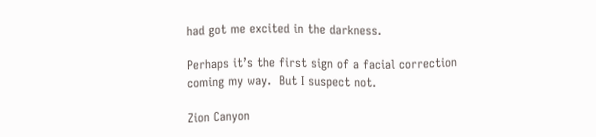had got me excited in the darkness.

Perhaps it’s the first sign of a facial correction coming my way.  But I suspect not.

Zion Canyon